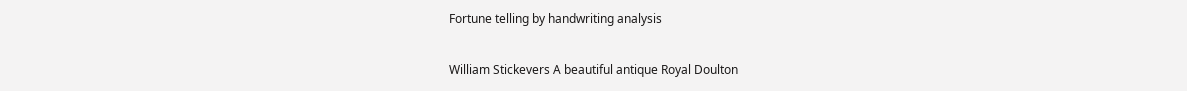Fortune telling by handwriting analysis

William Stickevers A beautiful antique Royal Doulton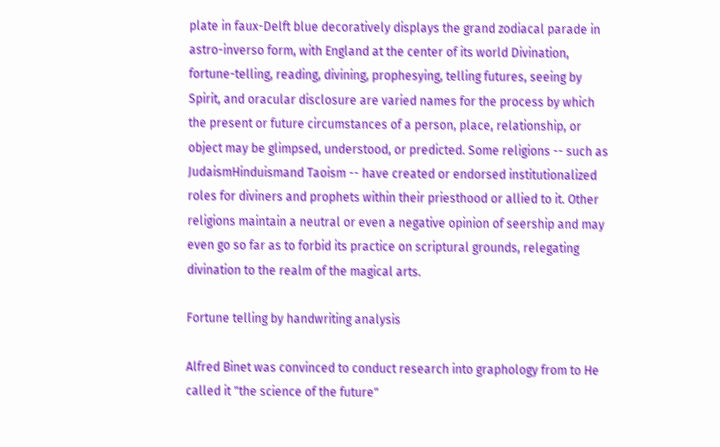plate in faux-Delft blue decoratively displays the grand zodiacal parade in astro-inverso form, with England at the center of its world Divination, fortune-telling, reading, divining, prophesying, telling futures, seeing by Spirit, and oracular disclosure are varied names for the process by which the present or future circumstances of a person, place, relationship, or object may be glimpsed, understood, or predicted. Some religions -- such as JudaismHinduismand Taoism -- have created or endorsed institutionalized roles for diviners and prophets within their priesthood or allied to it. Other religions maintain a neutral or even a negative opinion of seership and may even go so far as to forbid its practice on scriptural grounds, relegating divination to the realm of the magical arts.

Fortune telling by handwriting analysis

Alfred Binet was convinced to conduct research into graphology from to He called it "the science of the future"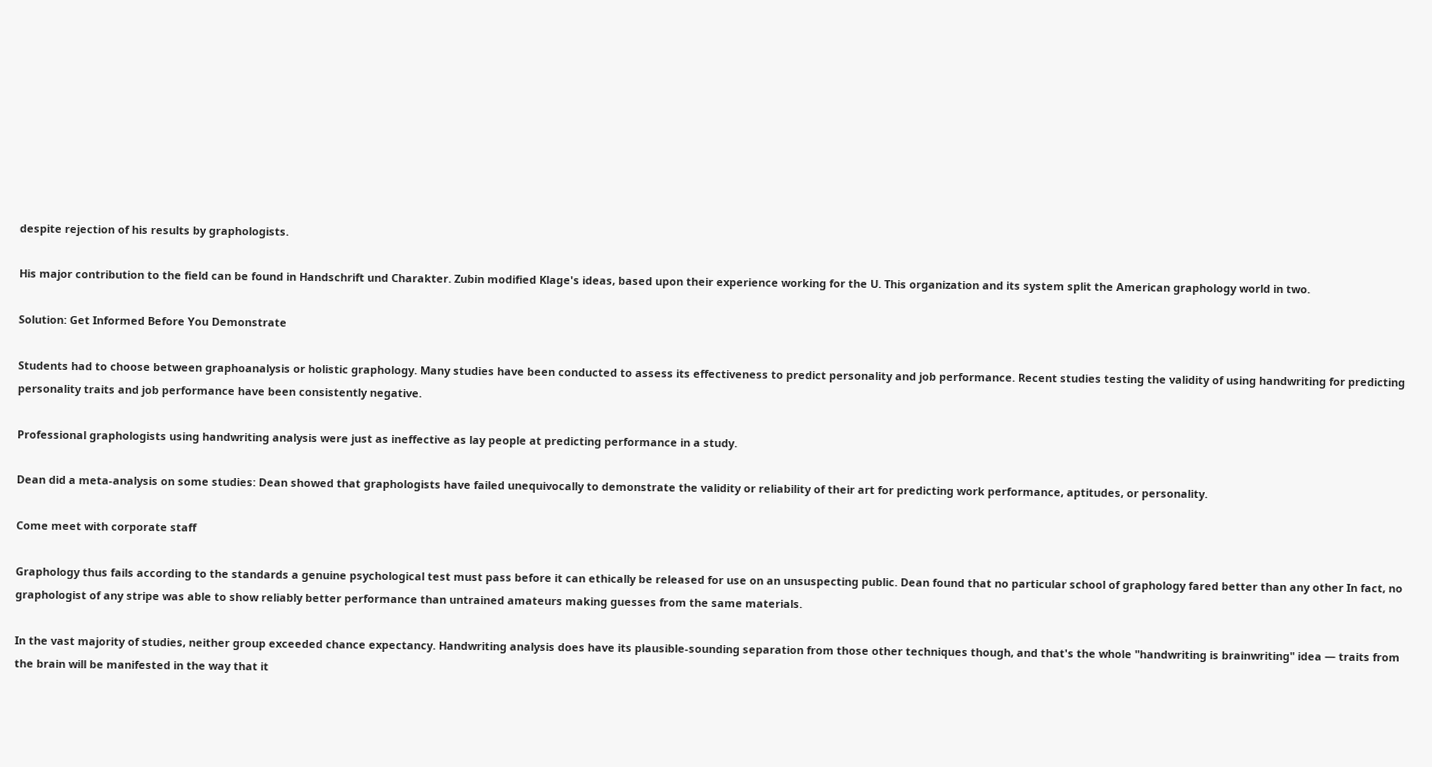despite rejection of his results by graphologists.

His major contribution to the field can be found in Handschrift und Charakter. Zubin modified Klage's ideas, based upon their experience working for the U. This organization and its system split the American graphology world in two.

Solution: Get Informed Before You Demonstrate

Students had to choose between graphoanalysis or holistic graphology. Many studies have been conducted to assess its effectiveness to predict personality and job performance. Recent studies testing the validity of using handwriting for predicting personality traits and job performance have been consistently negative.

Professional graphologists using handwriting analysis were just as ineffective as lay people at predicting performance in a study.

Dean did a meta-analysis on some studies: Dean showed that graphologists have failed unequivocally to demonstrate the validity or reliability of their art for predicting work performance, aptitudes, or personality.

Come meet with corporate staff

Graphology thus fails according to the standards a genuine psychological test must pass before it can ethically be released for use on an unsuspecting public. Dean found that no particular school of graphology fared better than any other In fact, no graphologist of any stripe was able to show reliably better performance than untrained amateurs making guesses from the same materials.

In the vast majority of studies, neither group exceeded chance expectancy. Handwriting analysis does have its plausible-sounding separation from those other techniques though, and that's the whole "handwriting is brainwriting" idea — traits from the brain will be manifested in the way that it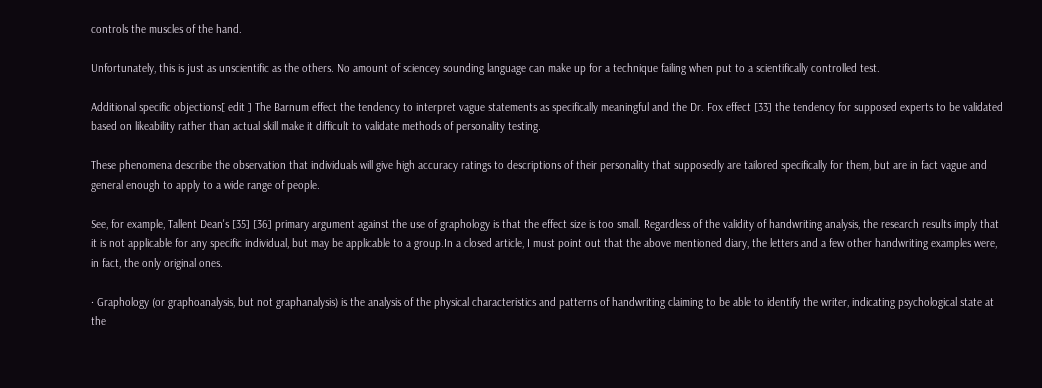controls the muscles of the hand.

Unfortunately, this is just as unscientific as the others. No amount of sciencey sounding language can make up for a technique failing when put to a scientifically controlled test.

Additional specific objections[ edit ] The Barnum effect the tendency to interpret vague statements as specifically meaningful and the Dr. Fox effect [33] the tendency for supposed experts to be validated based on likeability rather than actual skill make it difficult to validate methods of personality testing.

These phenomena describe the observation that individuals will give high accuracy ratings to descriptions of their personality that supposedly are tailored specifically for them, but are in fact vague and general enough to apply to a wide range of people.

See, for example, Tallent Dean's [35] [36] primary argument against the use of graphology is that the effect size is too small. Regardless of the validity of handwriting analysis, the research results imply that it is not applicable for any specific individual, but may be applicable to a group.In a closed article, I must point out that the above mentioned diary, the letters and a few other handwriting examples were, in fact, the only original ones.

· Graphology (or graphoanalysis, but not graphanalysis) is the analysis of the physical characteristics and patterns of handwriting claiming to be able to identify the writer, indicating psychological state at the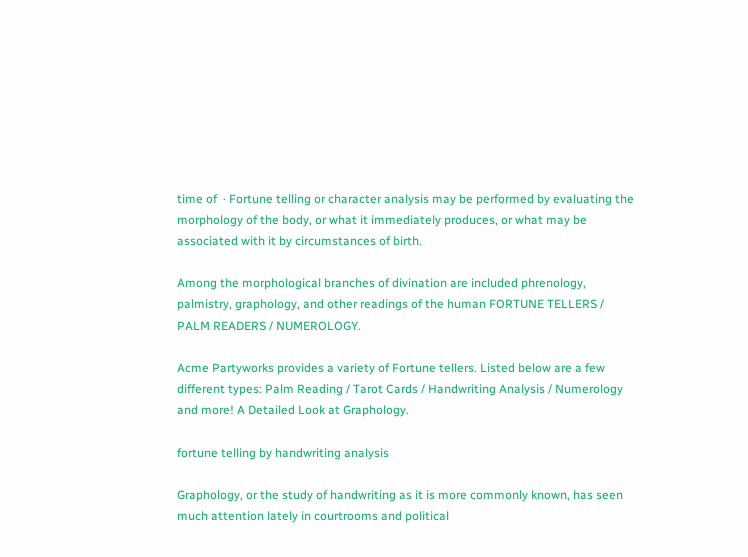time of  · Fortune telling or character analysis may be performed by evaluating the morphology of the body, or what it immediately produces, or what may be associated with it by circumstances of birth.

Among the morphological branches of divination are included phrenology, palmistry, graphology, and other readings of the human FORTUNE TELLERS / PALM READERS / NUMEROLOGY.

Acme Partyworks provides a variety of Fortune tellers. Listed below are a few different types: Palm Reading / Tarot Cards / Handwriting Analysis / Numerology and more! A Detailed Look at Graphology.

fortune telling by handwriting analysis

Graphology, or the study of handwriting as it is more commonly known, has seen much attention lately in courtrooms and political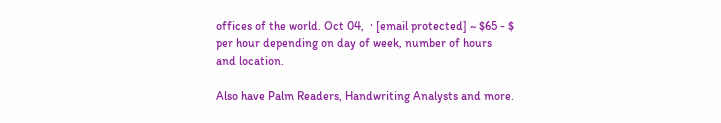offices of the world. Oct 04,  · [email protected] ~ $65 - $ per hour depending on day of week, number of hours and location.

Also have Palm Readers, Handwriting Analysts and more.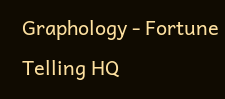Graphology - Fortune Telling HQ